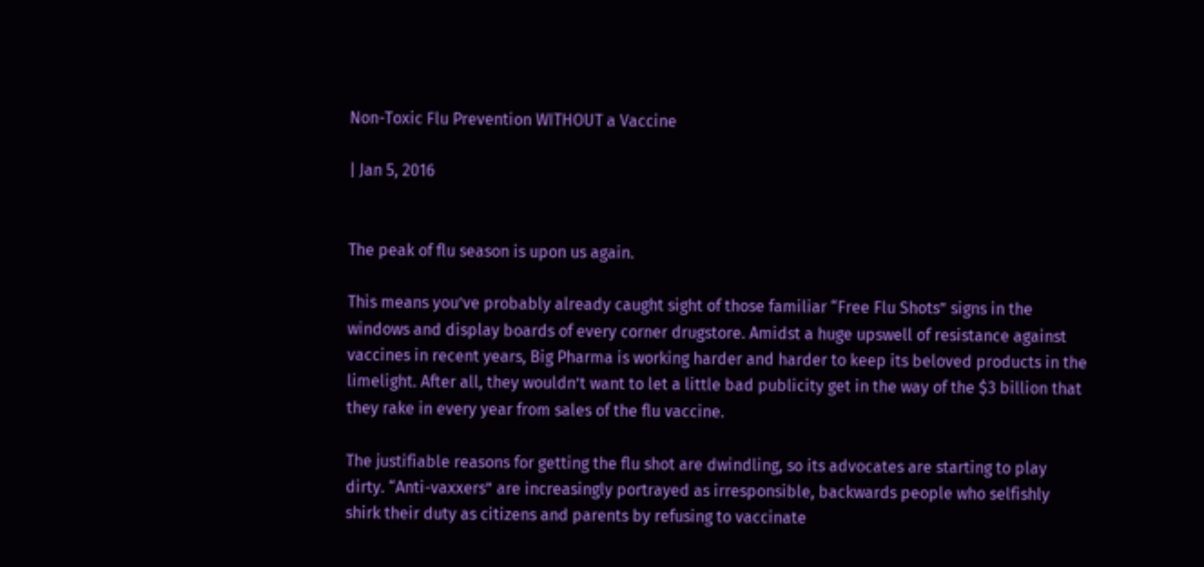Non-Toxic Flu Prevention WITHOUT a Vaccine

| Jan 5, 2016


The peak of flu season is upon us again.

This means you’ve probably already caught sight of those familiar “Free Flu Shots” signs in the windows and display boards of every corner drugstore. Amidst a huge upswell of resistance against vaccines in recent years, Big Pharma is working harder and harder to keep its beloved products in the limelight. After all, they wouldn’t want to let a little bad publicity get in the way of the $3 billion that they rake in every year from sales of the flu vaccine.

The justifiable reasons for getting the flu shot are dwindling, so its advocates are starting to play dirty. “Anti-vaxxers” are increasingly portrayed as irresponsible, backwards people who selfishly shirk their duty as citizens and parents by refusing to vaccinate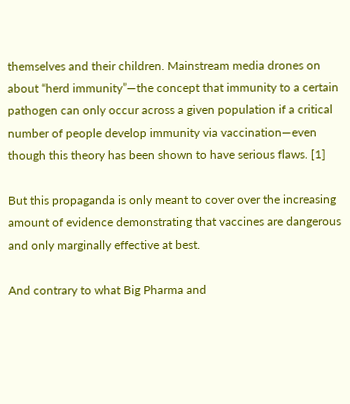themselves and their children. Mainstream media drones on about “herd immunity”—the concept that immunity to a certain pathogen can only occur across a given population if a critical number of people develop immunity via vaccination—even though this theory has been shown to have serious flaws. [1]

But this propaganda is only meant to cover over the increasing amount of evidence demonstrating that vaccines are dangerous and only marginally effective at best.

And contrary to what Big Pharma and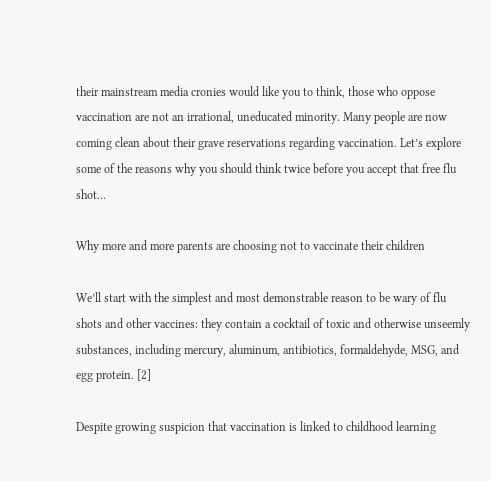their mainstream media cronies would like you to think, those who oppose vaccination are not an irrational, uneducated minority. Many people are now coming clean about their grave reservations regarding vaccination. Let’s explore some of the reasons why you should think twice before you accept that free flu shot…

Why more and more parents are choosing not to vaccinate their children

We’ll start with the simplest and most demonstrable reason to be wary of flu shots and other vaccines: they contain a cocktail of toxic and otherwise unseemly substances, including mercury, aluminum, antibiotics, formaldehyde, MSG, and egg protein. [2]

Despite growing suspicion that vaccination is linked to childhood learning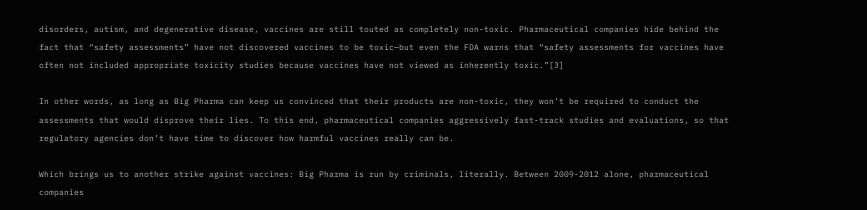disorders, autism, and degenerative disease, vaccines are still touted as completely non-toxic. Pharmaceutical companies hide behind the fact that “safety assessments” have not discovered vaccines to be toxic—but even the FDA warns that “safety assessments for vaccines have often not included appropriate toxicity studies because vaccines have not viewed as inherently toxic.”[3]

In other words, as long as Big Pharma can keep us convinced that their products are non-toxic, they won’t be required to conduct the assessments that would disprove their lies. To this end, pharmaceutical companies aggressively fast-track studies and evaluations, so that regulatory agencies don’t have time to discover how harmful vaccines really can be.

Which brings us to another strike against vaccines: Big Pharma is run by criminals, literally. Between 2009-2012 alone, pharmaceutical companies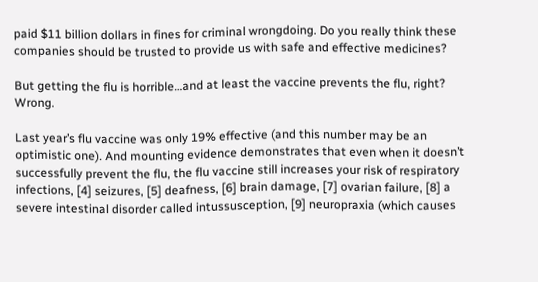paid $11 billion dollars in fines for criminal wrongdoing. Do you really think these companies should be trusted to provide us with safe and effective medicines?

But getting the flu is horrible…and at least the vaccine prevents the flu, right? Wrong.

Last year’s flu vaccine was only 19% effective (and this number may be an optimistic one). And mounting evidence demonstrates that even when it doesn’t successfully prevent the flu, the flu vaccine still increases your risk of respiratory infections, [4] seizures, [5] deafness, [6] brain damage, [7] ovarian failure, [8] a severe intestinal disorder called intussusception, [9] neuropraxia (which causes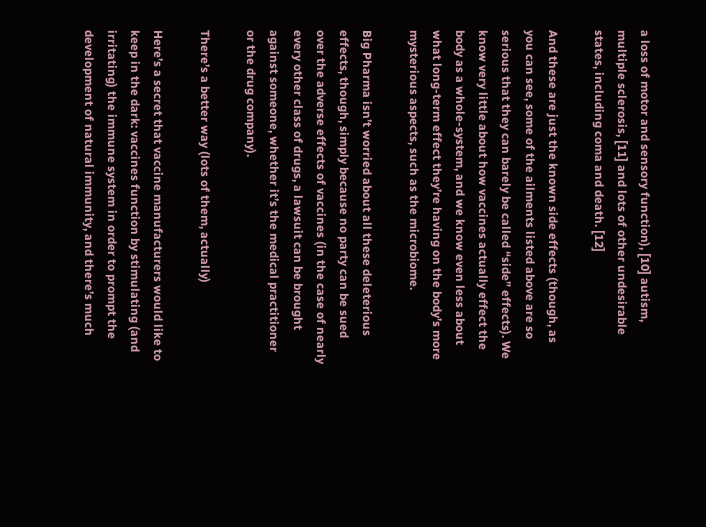a loss of motor and sensory function), [10] autism, multiple sclerosis, [11] and lots of other undesirable states, including coma and death. [12]

And these are just the known side effects (though, as you can see, some of the ailments listed above are so serious that they can barely be called “side” effects). We know very little about how vaccines actually effect the body as a whole-system, and we know even less about what long-term effect they’re having on the body’s more mysterious aspects, such as the microbiome.

Big Pharma isn’t worried about all these deleterious effects, though, simply because no party can be sued over the adverse effects of vaccines (in the case of nearly every other class of drugs, a lawsuit can be brought against someone, whether it’s the medical practitioner or the drug company).

There’s a better way (lots of them, actually)

Here’s a secret that vaccine manufacturers would like to keep in the dark: vaccines function by stimulating (and irritating) the immune system in order to prompt the development of natural immunity, and there’s much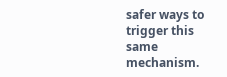safer ways to trigger this same mechanism.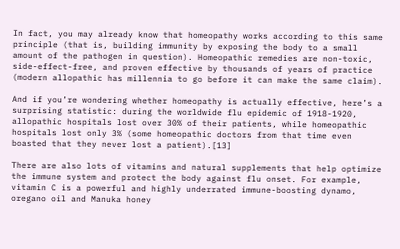In fact, you may already know that homeopathy works according to this same principle (that is, building immunity by exposing the body to a small amount of the pathogen in question). Homeopathic remedies are non-toxic, side-effect-free, and proven effective by thousands of years of practice (modern allopathic has millennia to go before it can make the same claim).

And if you’re wondering whether homeopathy is actually effective, here’s a surprising statistic: during the worldwide flu epidemic of 1918-1920, allopathic hospitals lost over 30% of their patients, while homeopathic hospitals lost only 3% (some homeopathic doctors from that time even boasted that they never lost a patient).[13]

There are also lots of vitamins and natural supplements that help optimize the immune system and protect the body against flu onset. For example, vitamin C is a powerful and highly underrated immune-boosting dynamo, oregano oil and Manuka honey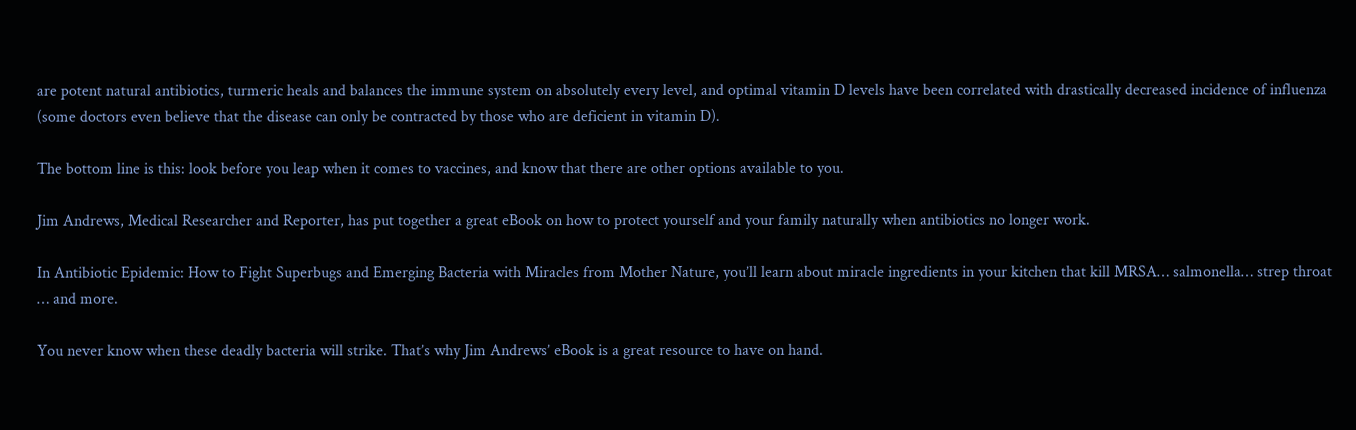are potent natural antibiotics, turmeric heals and balances the immune system on absolutely every level, and optimal vitamin D levels have been correlated with drastically decreased incidence of influenza (some doctors even believe that the disease can only be contracted by those who are deficient in vitamin D).

The bottom line is this: look before you leap when it comes to vaccines, and know that there are other options available to you.

Jim Andrews, Medical Researcher and Reporter, has put together a great eBook on how to protect yourself and your family naturally when antibiotics no longer work.

In Antibiotic Epidemic: How to Fight Superbugs and Emerging Bacteria with Miracles from Mother Nature, you’ll learn about miracle ingredients in your kitchen that kill MRSA… salmonella… strep throat … and more.

You never know when these deadly bacteria will strike. That’s why Jim Andrews’ eBook is a great resource to have on hand.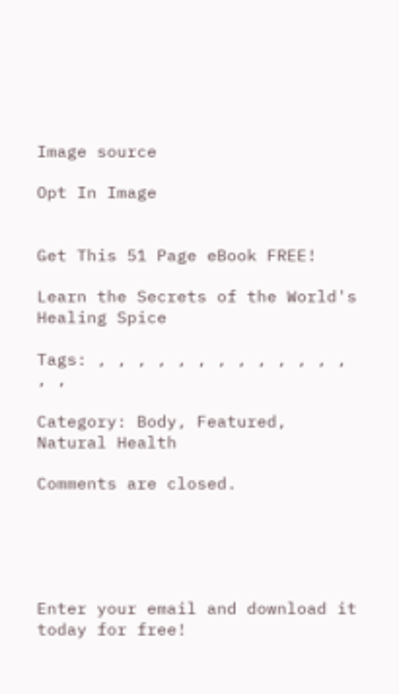Image source

Opt In Image


Get This 51 Page eBook FREE!

Learn the Secrets of the World's Healing Spice

Tags: , , , , , , , , , , , , , , ,

Category: Body, Featured, Natural Health

Comments are closed.





Enter your email and download it today for free!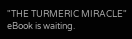"THE TURMERIC MIRACLE" eBook is waiting.